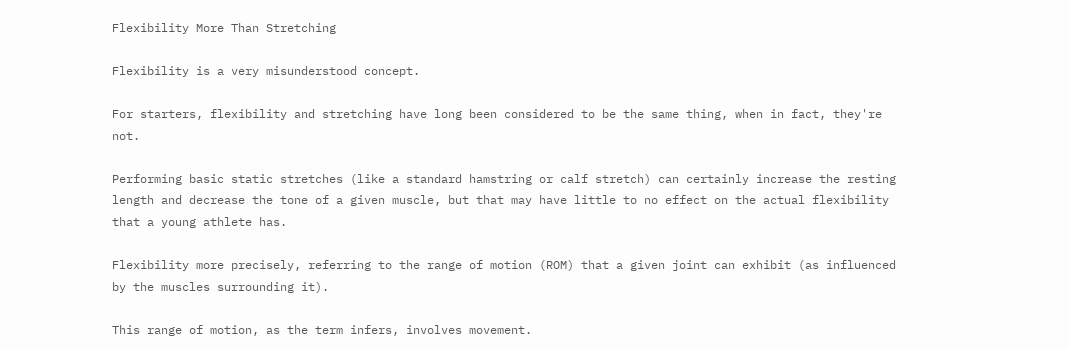Flexibility More Than Stretching

Flexibility is a very misunderstood concept.

For starters, flexibility and stretching have long been considered to be the same thing, when in fact, they're not.

Performing basic static stretches (like a standard hamstring or calf stretch) can certainly increase the resting length and decrease the tone of a given muscle, but that may have little to no effect on the actual flexibility that a young athlete has.

Flexibility more precisely, referring to the range of motion (ROM) that a given joint can exhibit (as influenced by the muscles surrounding it).

This range of motion, as the term infers, involves movement.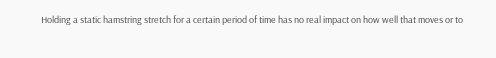Holding a static hamstring stretch for a certain period of time has no real impact on how well that moves or to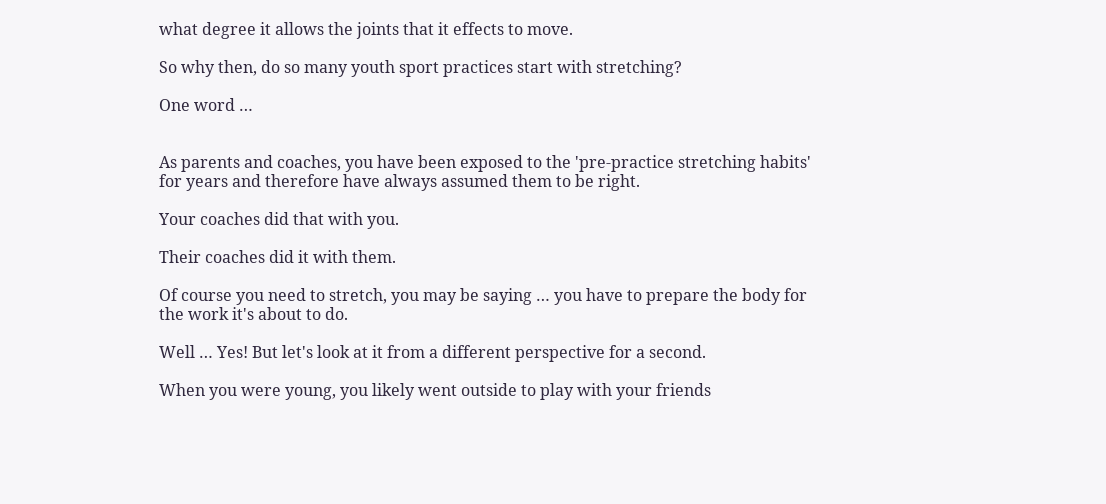what degree it allows the joints that it effects to move.

So why then, do so many youth sport practices start with stretching?

One word …


As parents and coaches, you have been exposed to the 'pre-practice stretching habits' for years and therefore have always assumed them to be right.

Your coaches did that with you.

Their coaches did it with them.

Of course you need to stretch, you may be saying … you have to prepare the body for the work it's about to do.

Well … Yes! But let's look at it from a different perspective for a second.

When you were young, you likely went outside to play with your friends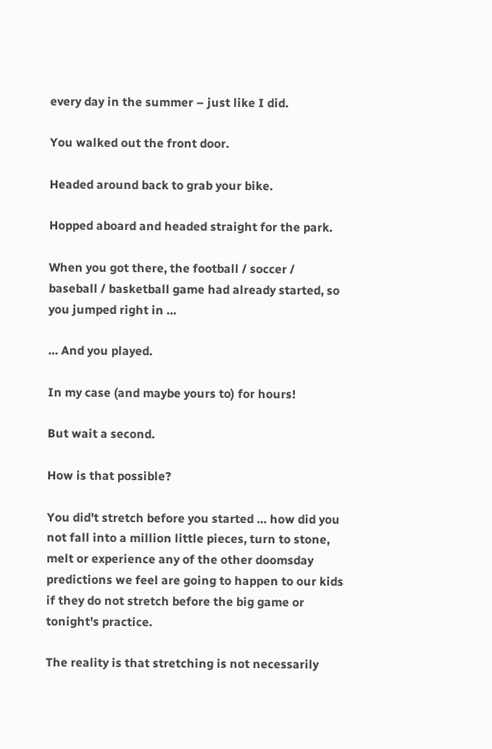every day in the summer – just like I did.

You walked out the front door.

Headed around back to grab your bike.

Hopped aboard and headed straight for the park.

When you got there, the football / soccer / baseball / basketball game had already started, so you jumped right in …

… And you played.

In my case (and maybe yours to) for hours!

But wait a second.

How is that possible?

You did't stretch before you started … how did you not fall into a million little pieces, turn to stone, melt or experience any of the other doomsday predictions we feel are going to happen to our kids if they do not stretch before the big game or tonight's practice.

The reality is that stretching is not necessarily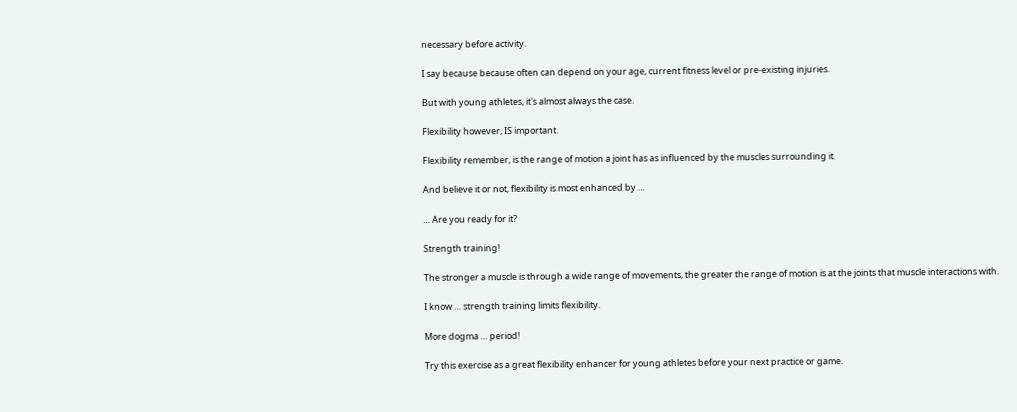necessary before activity.

I say because because often can depend on your age, current fitness level or pre-existing injuries.

But with young athletes, it's almost always the case.

Flexibility however, IS important.

Flexibility remember, is the range of motion a joint has as influenced by the muscles surrounding it.

And believe it or not, flexibility is most enhanced by …

… Are you ready for it?

Strength training!

The stronger a muscle is through a wide range of movements, the greater the range of motion is at the joints that muscle interactions with.

I know … strength training limits flexibility.

More dogma … period!

Try this exercise as a great flexibility enhancer for young athletes before your next practice or game.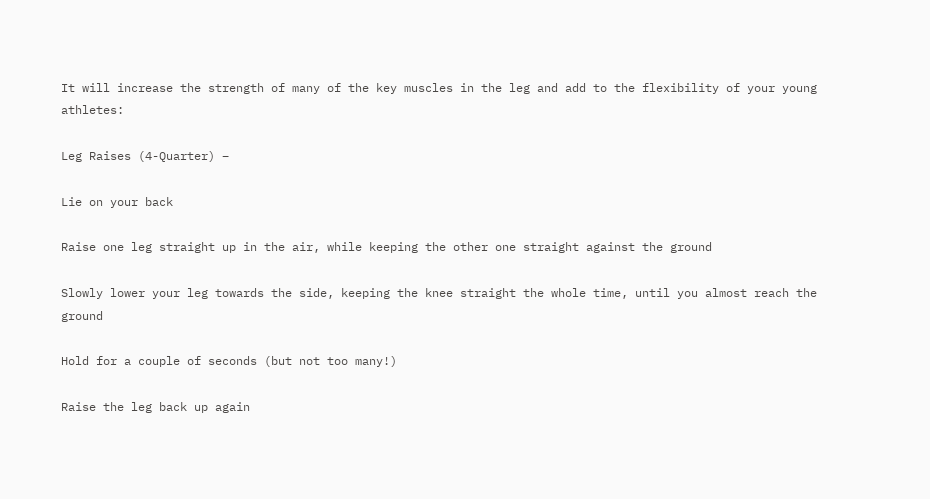It will increase the strength of many of the key muscles in the leg and add to the flexibility of your young athletes:

Leg Raises (4-Quarter) –

Lie on your back

Raise one leg straight up in the air, while keeping the other one straight against the ground

Slowly lower your leg towards the side, keeping the knee straight the whole time, until you almost reach the ground

Hold for a couple of seconds (but not too many!)

Raise the leg back up again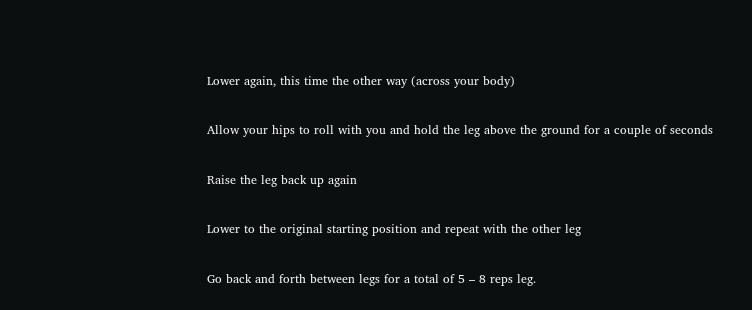Lower again, this time the other way (across your body)

Allow your hips to roll with you and hold the leg above the ground for a couple of seconds

Raise the leg back up again

Lower to the original starting position and repeat with the other leg

Go back and forth between legs for a total of 5 – 8 reps leg.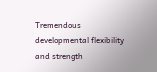Tremendous developmental flexibility and strength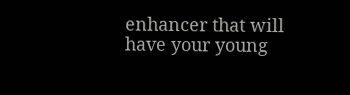enhancer that will have your young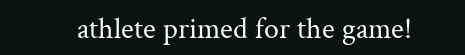athlete primed for the game!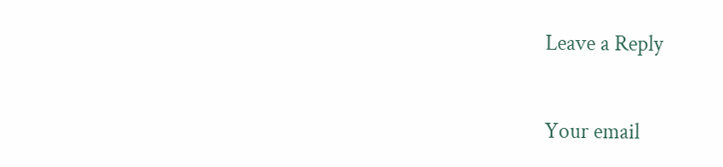Leave a Reply

Your email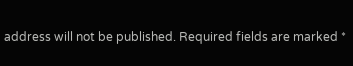address will not be published. Required fields are marked *